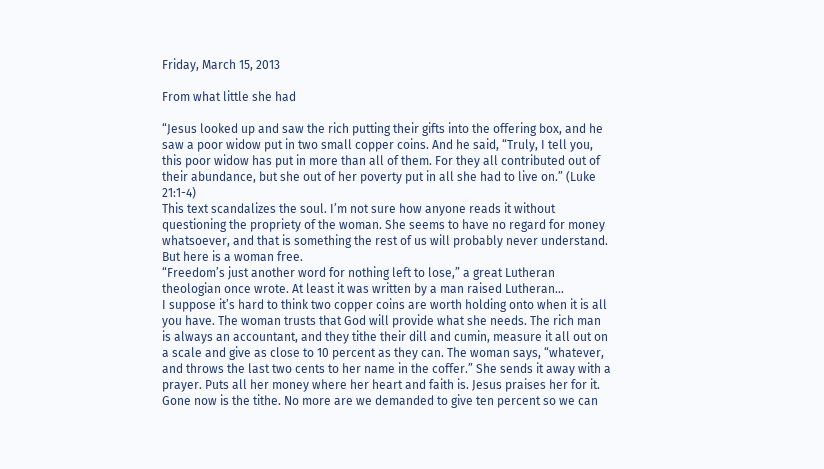Friday, March 15, 2013

From what little she had

“Jesus looked up and saw the rich putting their gifts into the offering box, and he saw a poor widow put in two small copper coins. And he said, “Truly, I tell you, this poor widow has put in more than all of them. For they all contributed out of their abundance, but she out of her poverty put in all she had to live on.” (Luke 21:1-4)
This text scandalizes the soul. I’m not sure how anyone reads it without questioning the propriety of the woman. She seems to have no regard for money whatsoever, and that is something the rest of us will probably never understand. But here is a woman free.
“Freedom’s just another word for nothing left to lose,” a great Lutheran theologian once wrote. At least it was written by a man raised Lutheran…
I suppose it’s hard to think two copper coins are worth holding onto when it is all you have. The woman trusts that God will provide what she needs. The rich man is always an accountant, and they tithe their dill and cumin, measure it all out on a scale and give as close to 10 percent as they can. The woman says, “whatever, and throws the last two cents to her name in the coffer.” She sends it away with a prayer. Puts all her money where her heart and faith is. Jesus praises her for it.
Gone now is the tithe. No more are we demanded to give ten percent so we can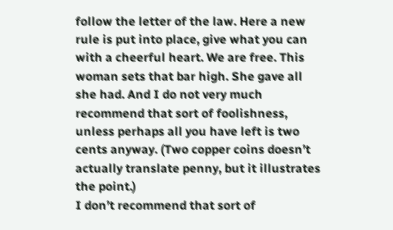follow the letter of the law. Here a new rule is put into place, give what you can with a cheerful heart. We are free. This woman sets that bar high. She gave all she had. And I do not very much recommend that sort of foolishness, unless perhaps all you have left is two cents anyway. (Two copper coins doesn’t actually translate penny, but it illustrates the point.)
I don’t recommend that sort of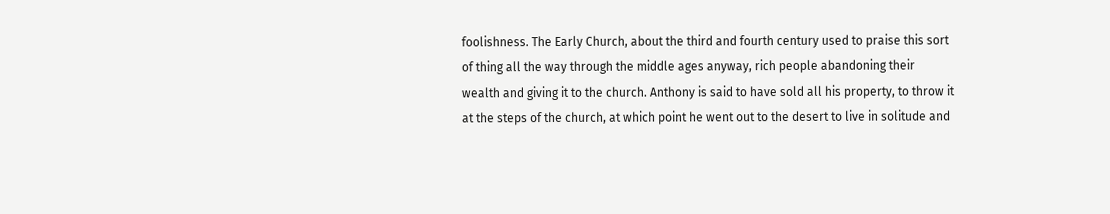foolishness. The Early Church, about the third and fourth century used to praise this sort of thing all the way through the middle ages anyway, rich people abandoning their wealth and giving it to the church. Anthony is said to have sold all his property, to throw it at the steps of the church, at which point he went out to the desert to live in solitude and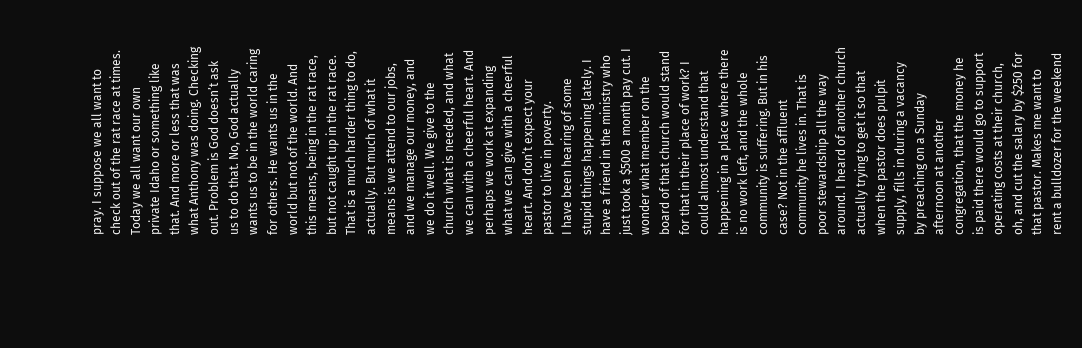pray. I suppose we all want to check out of the rat race at times. Today we all want our own private Idaho or something like that. And more or less that was what Anthony was doing. Checking out. Problem is God doesn’t ask us to do that. No, God actually wants us to be in the world caring for others. He wants us in the world but not of the world. And this means, being in the rat race, but not caught up in the rat race. That is a much harder thing to do, actually. But much of what it means is we attend to our jobs, and we manage our money, and we do it well. We give to the church what is needed, and what we can with a cheerful heart. And perhaps we work at expanding what we can give with a cheerful heart. And don’t expect your pastor to live in poverty.
I have been hearing of some stupid things happening lately. I have a friend in the ministry who just took a $500 a month pay cut. I wonder what member on the board of that church would stand for that in their place of work? I could almost understand that happening in a place where there is no work left, and the whole community is suffering. But in his case? Not in the affluent community he lives in. That is poor stewardship all the way around. I heard of another church actually trying to get it so that when the pastor does pulpit supply, fills in during a vacancy by preaching on a Sunday afternoon at another congregation, that the money he is paid there would go to support operating costs at their church, oh, and cut the salary by $250 for that pastor. Makes me want to rent a bulldozer for the weekend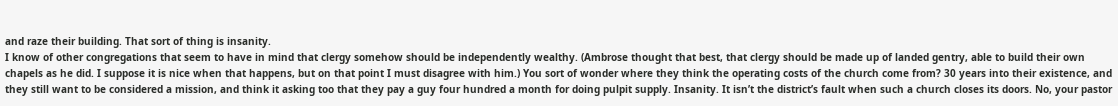and raze their building. That sort of thing is insanity.
I know of other congregations that seem to have in mind that clergy somehow should be independently wealthy. (Ambrose thought that best, that clergy should be made up of landed gentry, able to build their own chapels as he did. I suppose it is nice when that happens, but on that point I must disagree with him.) You sort of wonder where they think the operating costs of the church come from? 30 years into their existence, and they still want to be considered a mission, and think it asking too that they pay a guy four hundred a month for doing pulpit supply. Insanity. It isn’t the district’s fault when such a church closes its doors. No, your pastor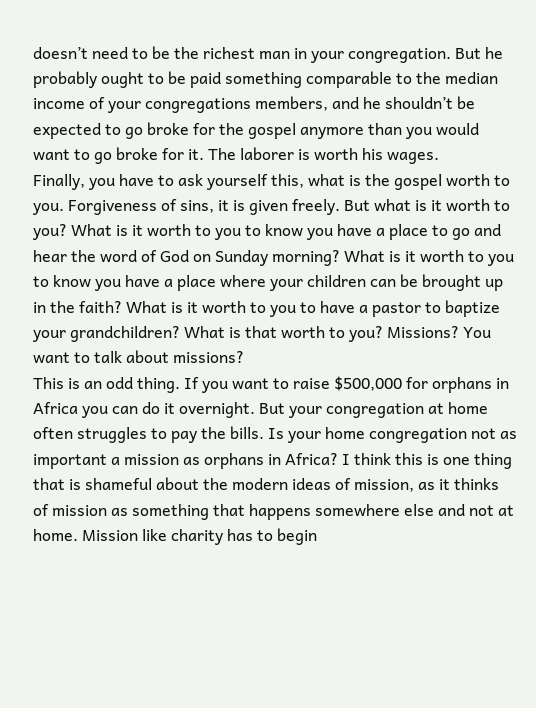doesn’t need to be the richest man in your congregation. But he probably ought to be paid something comparable to the median income of your congregations members, and he shouldn’t be expected to go broke for the gospel anymore than you would want to go broke for it. The laborer is worth his wages.
Finally, you have to ask yourself this, what is the gospel worth to you. Forgiveness of sins, it is given freely. But what is it worth to you? What is it worth to you to know you have a place to go and hear the word of God on Sunday morning? What is it worth to you to know you have a place where your children can be brought up in the faith? What is it worth to you to have a pastor to baptize your grandchildren? What is that worth to you? Missions? You want to talk about missions?
This is an odd thing. If you want to raise $500,000 for orphans in Africa you can do it overnight. But your congregation at home often struggles to pay the bills. Is your home congregation not as important a mission as orphans in Africa? I think this is one thing that is shameful about the modern ideas of mission, as it thinks of mission as something that happens somewhere else and not at home. Mission like charity has to begin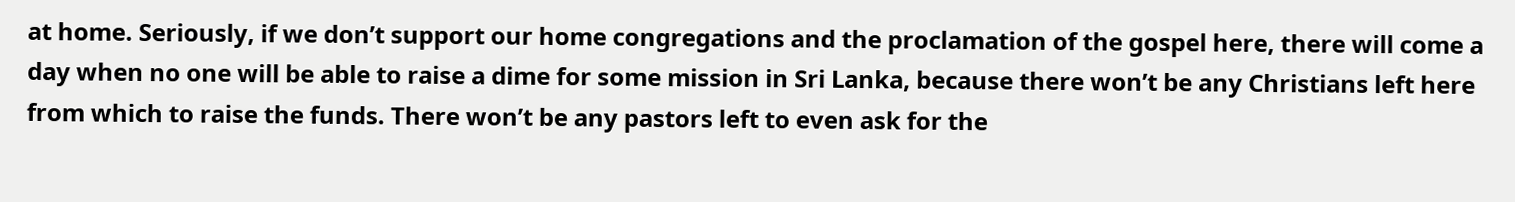at home. Seriously, if we don’t support our home congregations and the proclamation of the gospel here, there will come a day when no one will be able to raise a dime for some mission in Sri Lanka, because there won’t be any Christians left here from which to raise the funds. There won’t be any pastors left to even ask for the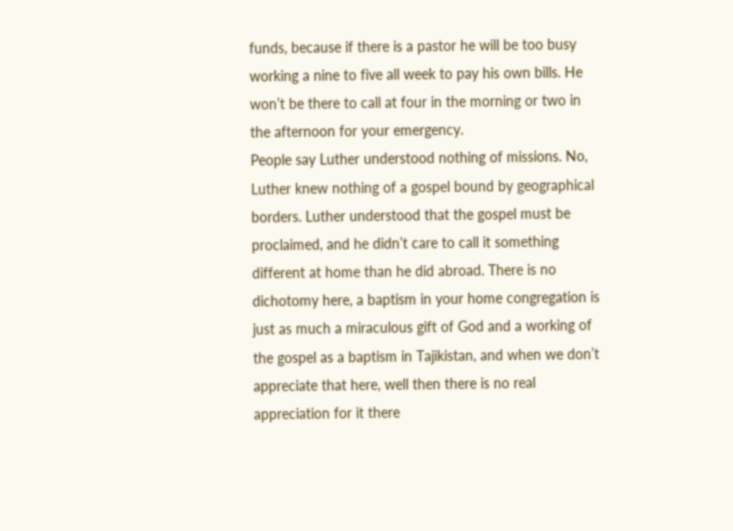funds, because if there is a pastor he will be too busy working a nine to five all week to pay his own bills. He won’t be there to call at four in the morning or two in the afternoon for your emergency.
People say Luther understood nothing of missions. No, Luther knew nothing of a gospel bound by geographical borders. Luther understood that the gospel must be proclaimed, and he didn’t care to call it something different at home than he did abroad. There is no dichotomy here, a baptism in your home congregation is just as much a miraculous gift of God and a working of the gospel as a baptism in Tajikistan, and when we don’t appreciate that here, well then there is no real appreciation for it there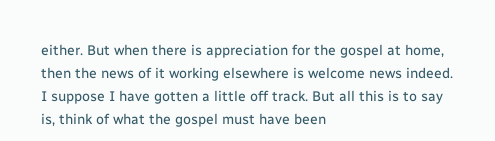either. But when there is appreciation for the gospel at home, then the news of it working elsewhere is welcome news indeed.
I suppose I have gotten a little off track. But all this is to say is, think of what the gospel must have been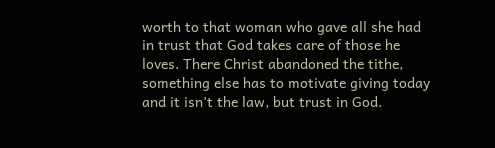worth to that woman who gave all she had in trust that God takes care of those he loves. There Christ abandoned the tithe, something else has to motivate giving today and it isn’t the law, but trust in God.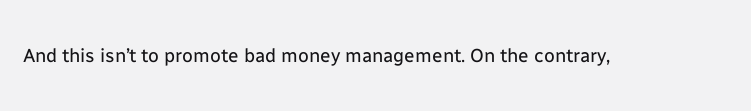And this isn’t to promote bad money management. On the contrary,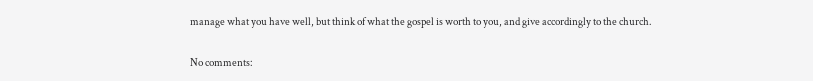manage what you have well, but think of what the gospel is worth to you, and give accordingly to the church.

No comments: